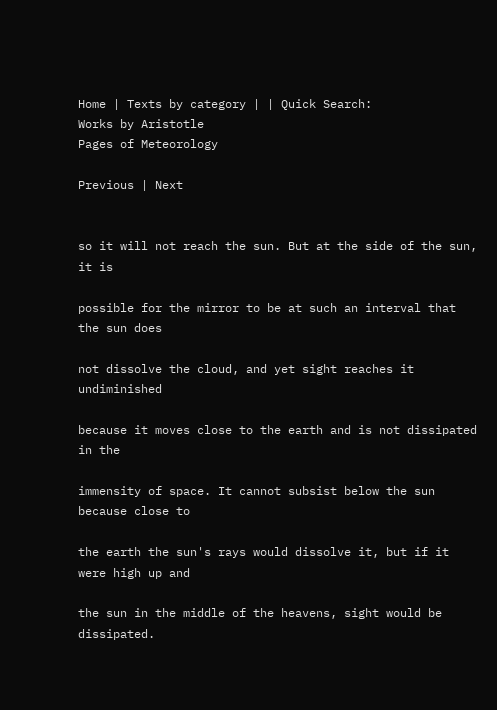Home | Texts by category | | Quick Search:
Works by Aristotle
Pages of Meteorology

Previous | Next


so it will not reach the sun. But at the side of the sun, it is

possible for the mirror to be at such an interval that the sun does

not dissolve the cloud, and yet sight reaches it undiminished

because it moves close to the earth and is not dissipated in the

immensity of space. It cannot subsist below the sun because close to

the earth the sun's rays would dissolve it, but if it were high up and

the sun in the middle of the heavens, sight would be dissipated.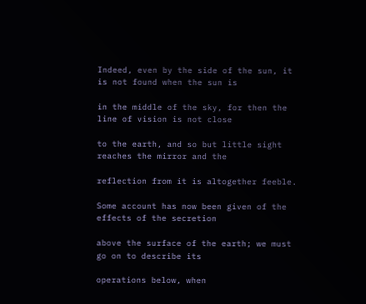Indeed, even by the side of the sun, it is not found when the sun is

in the middle of the sky, for then the line of vision is not close

to the earth, and so but little sight reaches the mirror and the

reflection from it is altogether feeble.

Some account has now been given of the effects of the secretion

above the surface of the earth; we must go on to describe its

operations below, when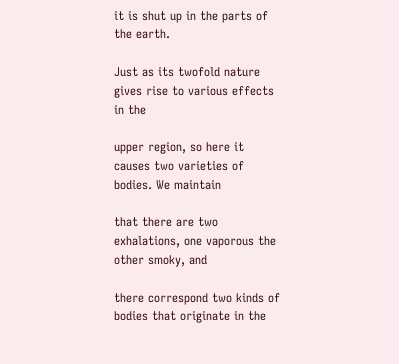it is shut up in the parts of the earth.

Just as its twofold nature gives rise to various effects in the

upper region, so here it causes two varieties of bodies. We maintain

that there are two exhalations, one vaporous the other smoky, and

there correspond two kinds of bodies that originate in the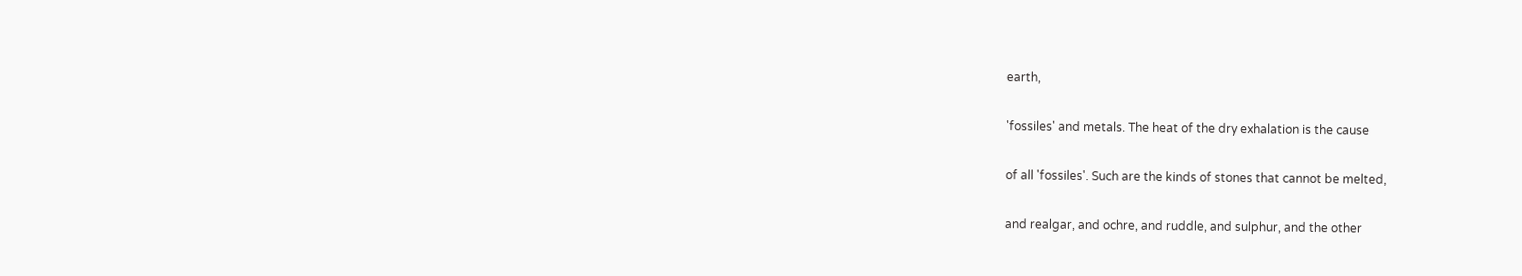earth,

'fossiles' and metals. The heat of the dry exhalation is the cause

of all 'fossiles'. Such are the kinds of stones that cannot be melted,

and realgar, and ochre, and ruddle, and sulphur, and the other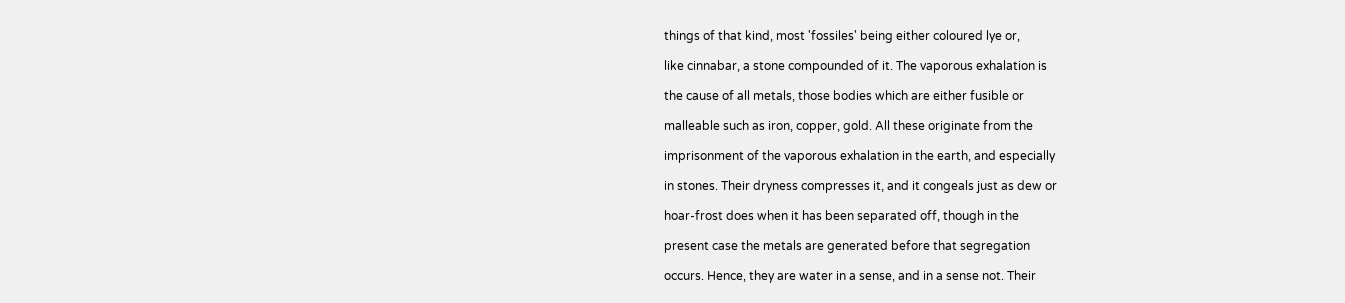things of that kind, most 'fossiles' being either coloured lye or,

like cinnabar, a stone compounded of it. The vaporous exhalation is

the cause of all metals, those bodies which are either fusible or

malleable such as iron, copper, gold. All these originate from the

imprisonment of the vaporous exhalation in the earth, and especially

in stones. Their dryness compresses it, and it congeals just as dew or

hoar-frost does when it has been separated off, though in the

present case the metals are generated before that segregation

occurs. Hence, they are water in a sense, and in a sense not. Their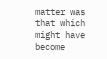matter was that which might have become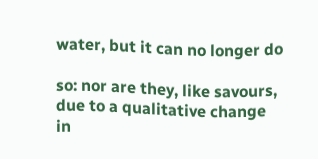water, but it can no longer do

so: nor are they, like savours, due to a qualitative change in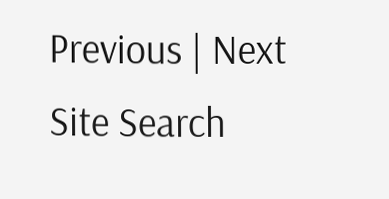Previous | Next
Site Search